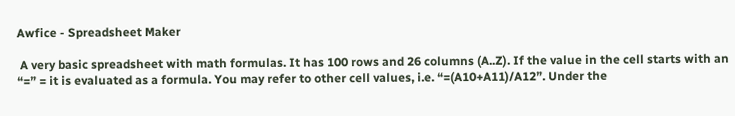Awfice - Spreadsheet Maker

 A very basic spreadsheet with math formulas. It has 100 rows and 26 columns (A..Z). If the value in the cell starts with an “=” = it is evaluated as a formula. You may refer to other cell values, i.e. “=(A10+A11)/A12”. Under the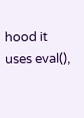hood it uses eval(),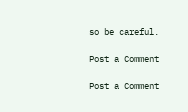so be careful.

Post a Comment

Post a Comment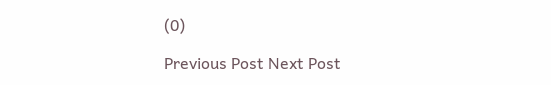(0)

Previous Post Next Post